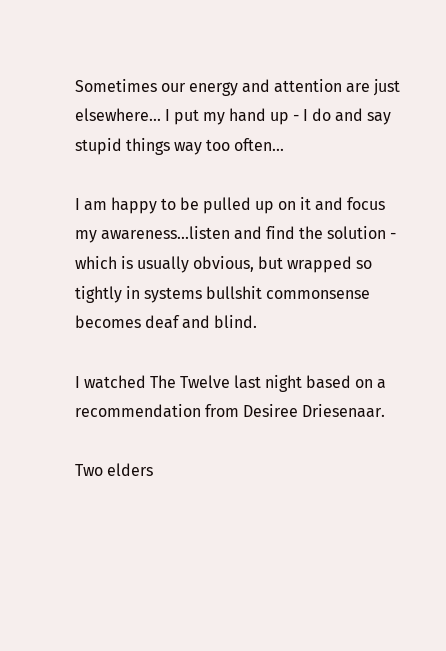Sometimes our energy and attention are just elsewhere... I put my hand up - I do and say stupid things way too often...

I am happy to be pulled up on it and focus my awareness...listen and find the solution - which is usually obvious, but wrapped so tightly in systems bullshit commonsense becomes deaf and blind.

I watched The Twelve last night based on a recommendation from Desiree Driesenaar.

Two elders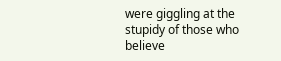were giggling at the stupidy of those who believe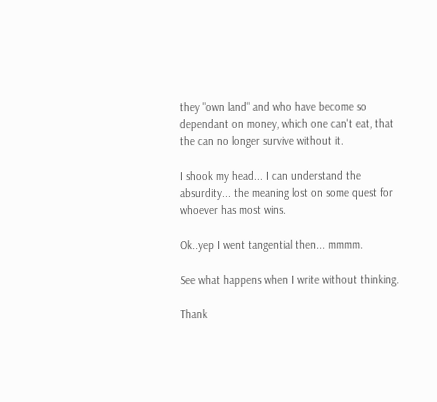they "own land" and who have become so dependant on money, which one can't eat, that the can no longer survive without it.

I shook my head... I can understand the absurdity... the meaning lost on some quest for whoever has most wins.

Ok..yep I went tangential then... mmmm.

See what happens when I write without thinking.

Thank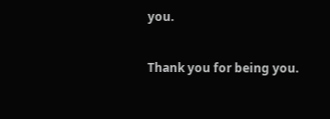you.

Thank you for being you.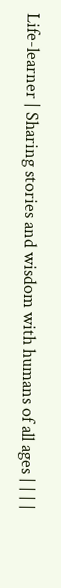Life-learner | Sharing stories and wisdom with humans of all ages | | | |